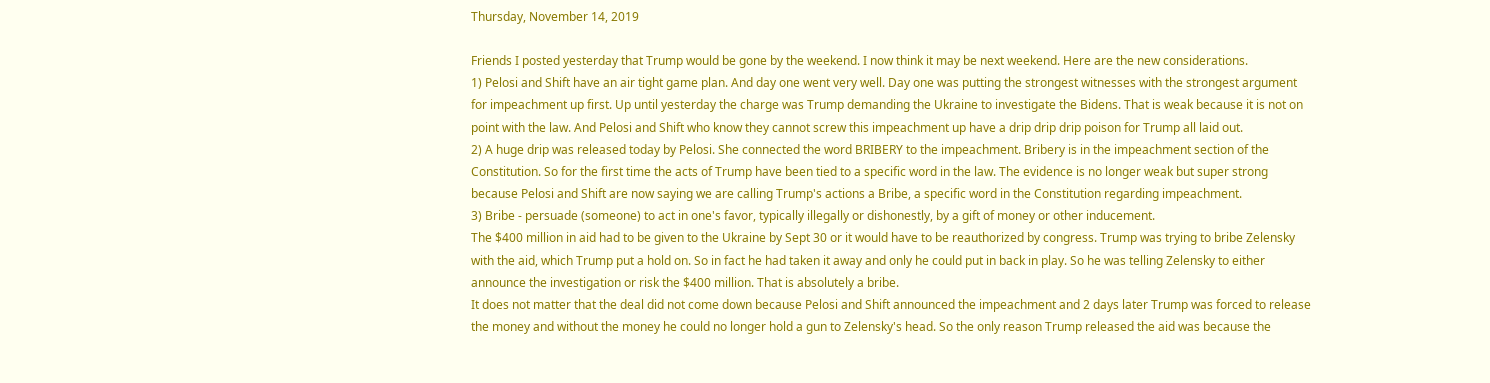Thursday, November 14, 2019

Friends I posted yesterday that Trump would be gone by the weekend. I now think it may be next weekend. Here are the new considerations.
1) Pelosi and Shift have an air tight game plan. And day one went very well. Day one was putting the strongest witnesses with the strongest argument for impeachment up first. Up until yesterday the charge was Trump demanding the Ukraine to investigate the Bidens. That is weak because it is not on point with the law. And Pelosi and Shift who know they cannot screw this impeachment up have a drip drip drip poison for Trump all laid out.
2) A huge drip was released today by Pelosi. She connected the word BRIBERY to the impeachment. Bribery is in the impeachment section of the Constitution. So for the first time the acts of Trump have been tied to a specific word in the law. The evidence is no longer weak but super strong because Pelosi and Shift are now saying we are calling Trump's actions a Bribe, a specific word in the Constitution regarding impeachment.
3) Bribe - persuade (someone) to act in one's favor, typically illegally or dishonestly, by a gift of money or other inducement.
The $400 million in aid had to be given to the Ukraine by Sept 30 or it would have to be reauthorized by congress. Trump was trying to bribe Zelensky with the aid, which Trump put a hold on. So in fact he had taken it away and only he could put in back in play. So he was telling Zelensky to either announce the investigation or risk the $400 million. That is absolutely a bribe.
It does not matter that the deal did not come down because Pelosi and Shift announced the impeachment and 2 days later Trump was forced to release the money and without the money he could no longer hold a gun to Zelensky's head. So the only reason Trump released the aid was because the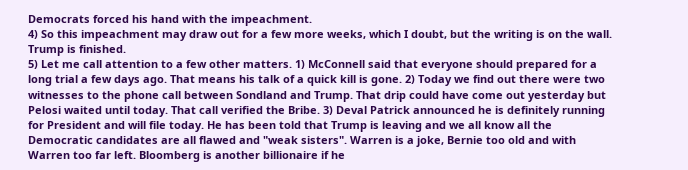Democrats forced his hand with the impeachment.
4) So this impeachment may draw out for a few more weeks, which I doubt, but the writing is on the wall. Trump is finished.
5) Let me call attention to a few other matters. 1) McConnell said that everyone should prepared for a long trial a few days ago. That means his talk of a quick kill is gone. 2) Today we find out there were two witnesses to the phone call between Sondland and Trump. That drip could have come out yesterday but Pelosi waited until today. That call verified the Bribe. 3) Deval Patrick announced he is definitely running for President and will file today. He has been told that Trump is leaving and we all know all the Democratic candidates are all flawed and "weak sisters". Warren is a joke, Bernie too old and with Warren too far left. Bloomberg is another billionaire if he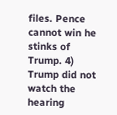files. Pence cannot win he stinks of Trump. 4) Trump did not watch the hearing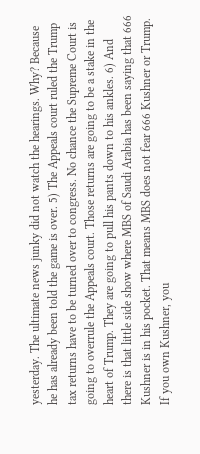yesterday. The ultimate news junky did not watch the hearings. Why? Because he has already been told the game is over. 5) The Appeals court ruled the Trump tax returns have to be turned over to congress. No chance the Supreme Court is going to overrule the Appeals court. Those returns are going to be a stake in the heart of Trump. They are going to pull his pants down to his ankles. 6) And there is that little side show where MBS of Saudi Arabia has been saying that 666 Kushner is in his pocket. That means MBS does not fear 666 Kushner or Trump. If you own Kushner, you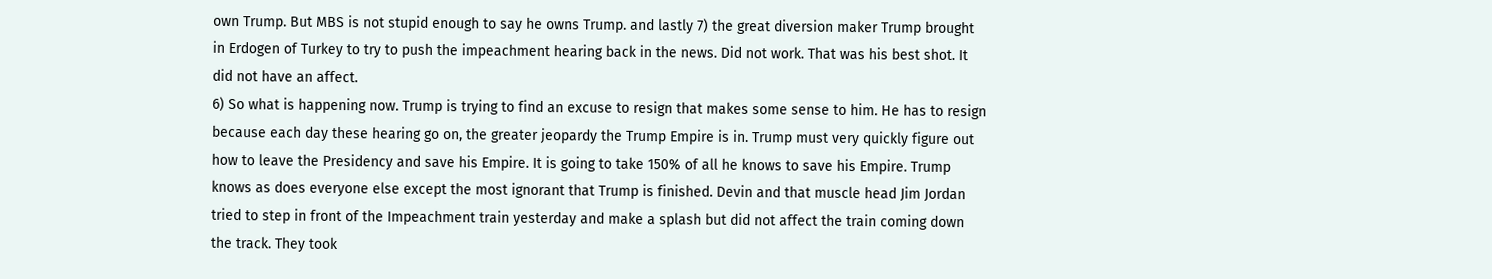own Trump. But MBS is not stupid enough to say he owns Trump. and lastly 7) the great diversion maker Trump brought in Erdogen of Turkey to try to push the impeachment hearing back in the news. Did not work. That was his best shot. It did not have an affect.
6) So what is happening now. Trump is trying to find an excuse to resign that makes some sense to him. He has to resign because each day these hearing go on, the greater jeopardy the Trump Empire is in. Trump must very quickly figure out how to leave the Presidency and save his Empire. It is going to take 150% of all he knows to save his Empire. Trump knows as does everyone else except the most ignorant that Trump is finished. Devin and that muscle head Jim Jordan tried to step in front of the Impeachment train yesterday and make a splash but did not affect the train coming down the track. They took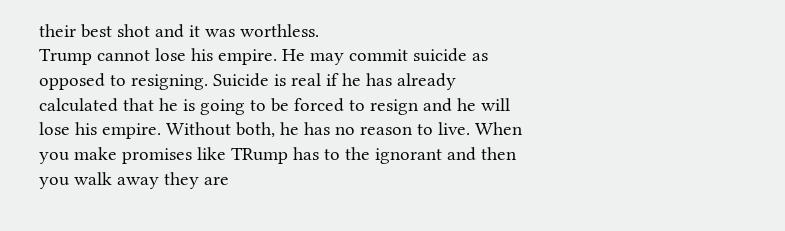their best shot and it was worthless.
Trump cannot lose his empire. He may commit suicide as opposed to resigning. Suicide is real if he has already calculated that he is going to be forced to resign and he will lose his empire. Without both, he has no reason to live. When you make promises like TRump has to the ignorant and then you walk away they are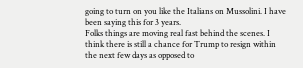going to turn on you like the Italians on Mussolini. I have been saying this for 3 years.
Folks things are moving real fast behind the scenes. I think there is still a chance for Trump to resign within the next few days as opposed to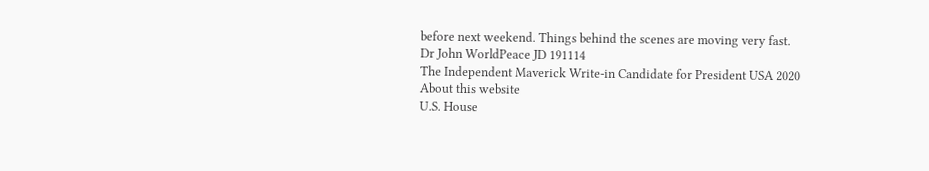before next weekend. Things behind the scenes are moving very fast.
Dr John WorldPeace JD 191114
The Independent Maverick Write-in Candidate for President USA 2020
About this website
U.S. House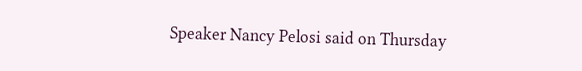Speaker Nancy Pelosi said on Thursday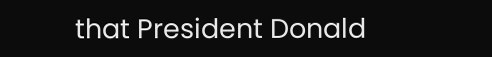that President Donald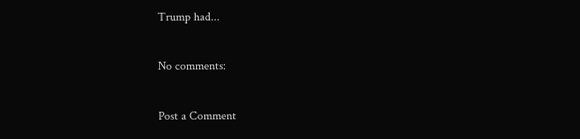Trump had...

No comments:

Post a Comment